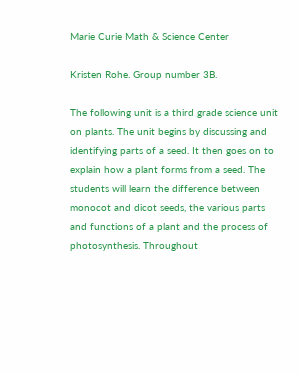Marie Curie Math & Science Center

Kristen Rohe. Group number 3B.

The following unit is a third grade science unit on plants. The unit begins by discussing and identifying parts of a seed. It then goes on to explain how a plant forms from a seed. The students will learn the difference between monocot and dicot seeds, the various parts and functions of a plant and the process of photosynthesis. Throughout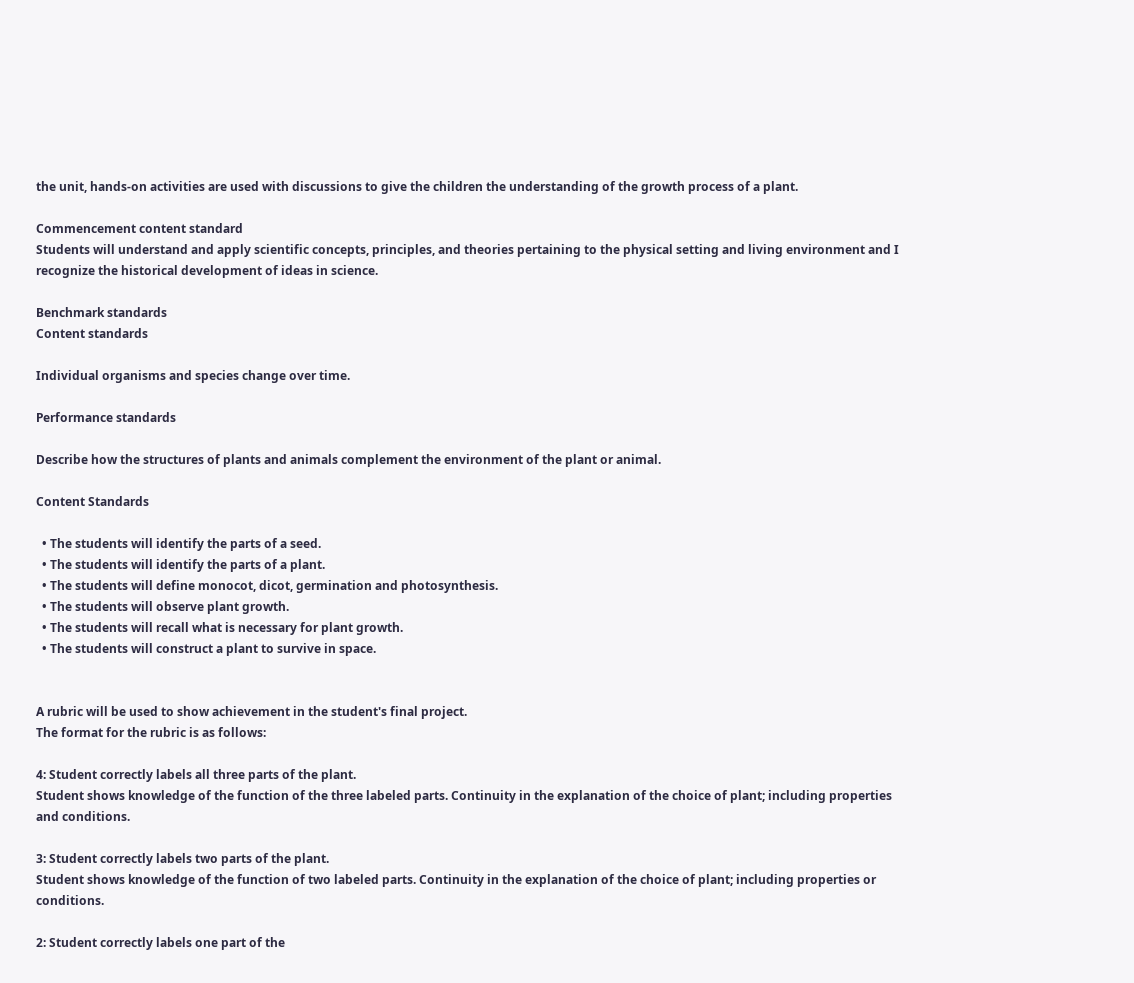the unit, hands-on activities are used with discussions to give the children the understanding of the growth process of a plant.

Commencement content standard
Students will understand and apply scientific concepts, principles, and theories pertaining to the physical setting and living environment and I recognize the historical development of ideas in science.

Benchmark standards
Content standards

Individual organisms and species change over time.

Performance standards

Describe how the structures of plants and animals complement the environment of the plant or animal.

Content Standards

  • The students will identify the parts of a seed.
  • The students will identify the parts of a plant.
  • The students will define monocot, dicot, germination and photosynthesis.
  • The students will observe plant growth.
  • The students will recall what is necessary for plant growth.
  • The students will construct a plant to survive in space.


A rubric will be used to show achievement in the student's final project.
The format for the rubric is as follows:

4: Student correctly labels all three parts of the plant.
Student shows knowledge of the function of the three labeled parts. Continuity in the explanation of the choice of plant; including properties and conditions.

3: Student correctly labels two parts of the plant.
Student shows knowledge of the function of two labeled parts. Continuity in the explanation of the choice of plant; including properties or conditions.

2: Student correctly labels one part of the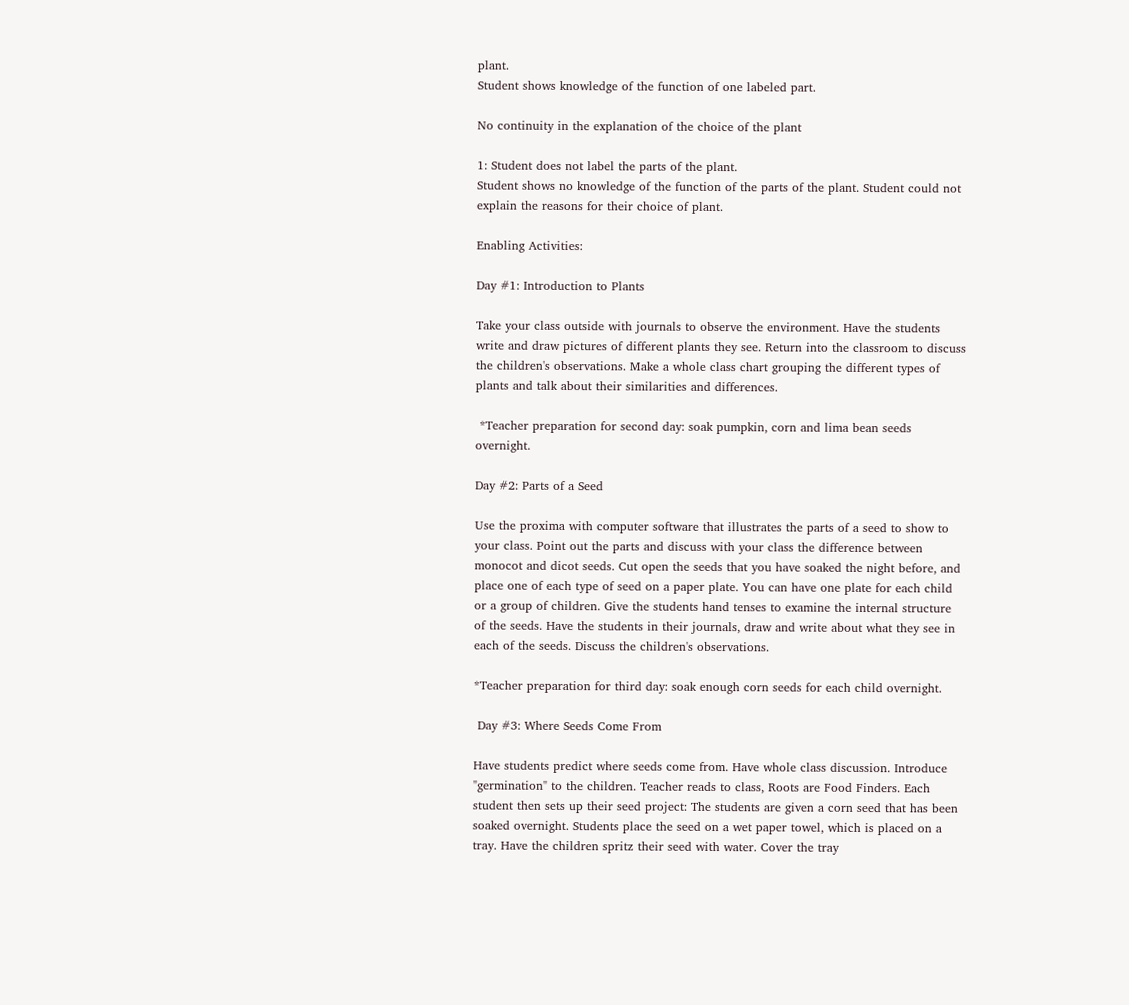plant.
Student shows knowledge of the function of one labeled part.

No continuity in the explanation of the choice of the plant

1: Student does not label the parts of the plant.
Student shows no knowledge of the function of the parts of the plant. Student could not explain the reasons for their choice of plant.

Enabling Activities:

Day #1: Introduction to Plants

Take your class outside with journals to observe the environment. Have the students write and draw pictures of different plants they see. Return into the classroom to discuss the children's observations. Make a whole class chart grouping the different types of plants and talk about their similarities and differences.

 *Teacher preparation for second day: soak pumpkin, corn and lima bean seeds overnight.

Day #2: Parts of a Seed

Use the proxima with computer software that illustrates the parts of a seed to show to your class. Point out the parts and discuss with your class the difference between monocot and dicot seeds. Cut open the seeds that you have soaked the night before, and place one of each type of seed on a paper plate. You can have one plate for each child or a group of children. Give the students hand tenses to examine the internal structure of the seeds. Have the students in their journals, draw and write about what they see in each of the seeds. Discuss the children's observations.

*Teacher preparation for third day: soak enough corn seeds for each child overnight.

 Day #3: Where Seeds Come From

Have students predict where seeds come from. Have whole class discussion. Introduce "germination" to the children. Teacher reads to class, Roots are Food Finders. Each student then sets up their seed project: The students are given a corn seed that has been soaked overnight. Students place the seed on a wet paper towel, which is placed on a tray. Have the children spritz their seed with water. Cover the tray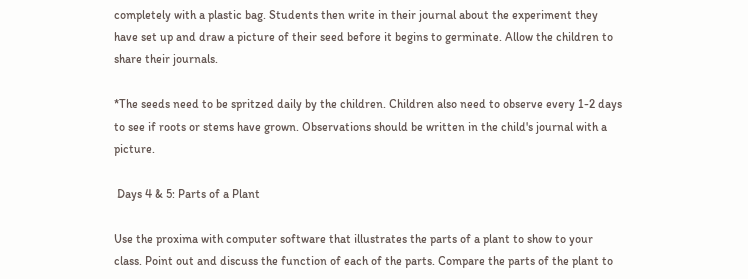completely with a plastic bag. Students then write in their journal about the experiment they have set up and draw a picture of their seed before it begins to germinate. Allow the children to share their journals.

*The seeds need to be spritzed daily by the children. Children also need to observe every 1-2 days to see if roots or stems have grown. Observations should be written in the child's journal with a picture.

 Days 4 & 5: Parts of a Plant

Use the proxima with computer software that illustrates the parts of a plant to show to your class. Point out and discuss the function of each of the parts. Compare the parts of the plant to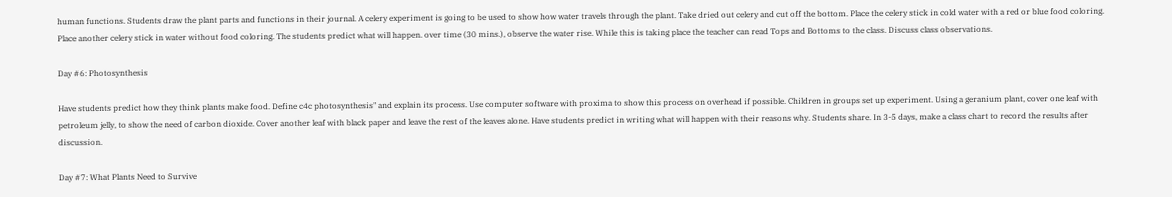human functions. Students draw the plant parts and functions in their journal. A celery experiment is going to be used to show how water travels through the plant. Take dried out celery and cut off the bottom. Place the celery stick in cold water with a red or blue food coloring. Place another celery stick in water without food coloring. The students predict what will happen. over time (30 mins.), observe the water rise. While this is taking place the teacher can read Tops and Bottoms to the class. Discuss class observations.

Day #6: Photosynthesis

Have students predict how they think plants make food. Define c4c photosynthesis" and explain its process. Use computer software with proxima to show this process on overhead if possible. Children in groups set up experiment. Using a geranium plant, cover one leaf with petroleum jelly, to show the need of carbon dioxide. Cover another leaf with black paper and leave the rest of the leaves alone. Have students predict in writing what will happen with their reasons why. Students share. In 3-5 days, make a class chart to record the results after discussion.

Day #7: What Plants Need to Survive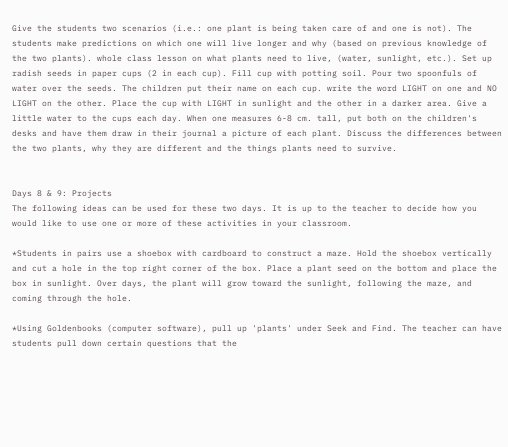Give the students two scenarios (i.e.: one plant is being taken care of and one is not). The students make predictions on which one will live longer and why (based on previous knowledge of the two plants). whole class lesson on what plants need to live, (water, sunlight, etc.). Set up radish seeds in paper cups (2 in each cup). Fill cup with potting soil. Pour two spoonfuls of water over the seeds. The children put their name on each cup. write the word LIGHT on one and NO LIGHT on the other. Place the cup with LIGHT in sunlight and the other in a darker area. Give a little water to the cups each day. When one measures 6-8 cm. tall, put both on the children's desks and have them draw in their journal a picture of each plant. Discuss the differences between the two plants, why they are different and the things plants need to survive.


Days 8 & 9: Projects
The following ideas can be used for these two days. It is up to the teacher to decide how you would like to use one or more of these activities in your classroom.

*Students in pairs use a shoebox with cardboard to construct a maze. Hold the shoebox vertically and cut a hole in the top right corner of the box. Place a plant seed on the bottom and place the box in sunlight. Over days, the plant will grow toward the sunlight, following the maze, and coming through the hole.

*Using Goldenbooks (computer software), pull up 'plants' under Seek and Find. The teacher can have students pull down certain questions that the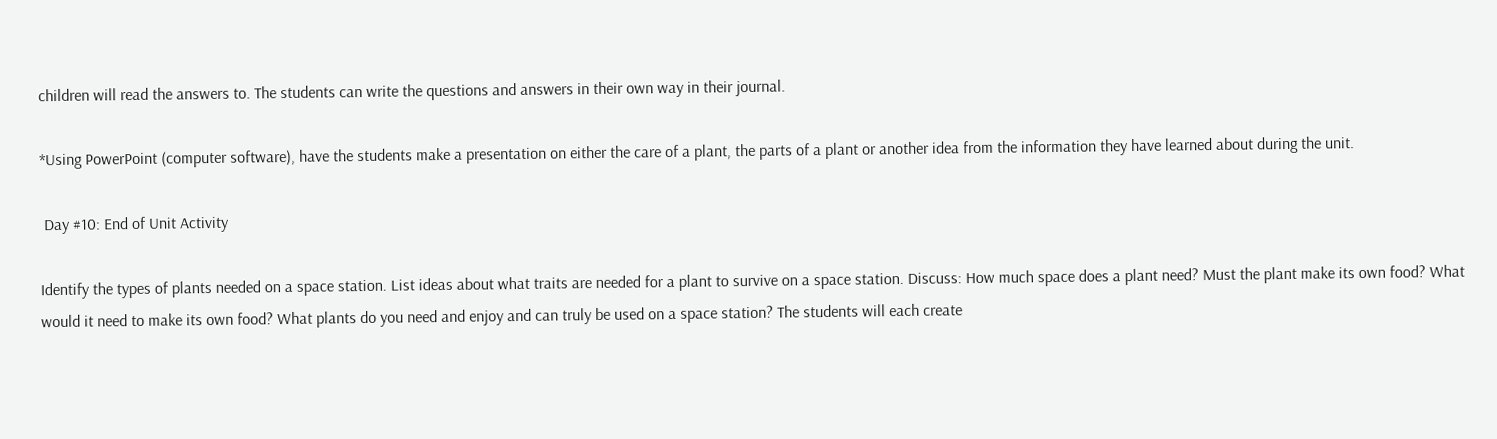children will read the answers to. The students can write the questions and answers in their own way in their journal.

*Using PowerPoint (computer software), have the students make a presentation on either the care of a plant, the parts of a plant or another idea from the information they have learned about during the unit.

 Day #10: End of Unit Activity

Identify the types of plants needed on a space station. List ideas about what traits are needed for a plant to survive on a space station. Discuss: How much space does a plant need? Must the plant make its own food? What would it need to make its own food? What plants do you need and enjoy and can truly be used on a space station? The students will each create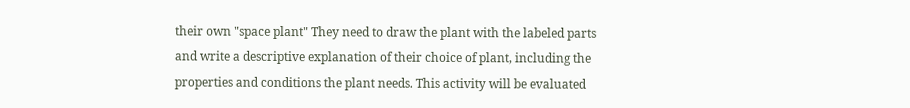their own "space plant" They need to draw the plant with the labeled parts and write a descriptive explanation of their choice of plant, including the properties and conditions the plant needs. This activity will be evaluated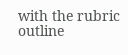with the rubric outline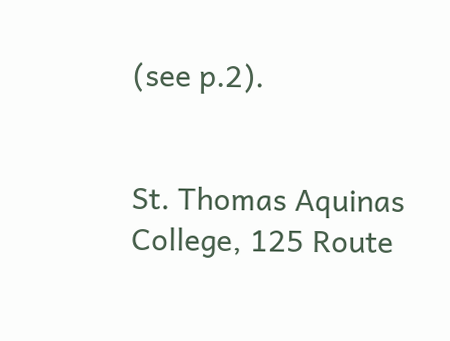(see p.2).


St. Thomas Aquinas College, 125 Route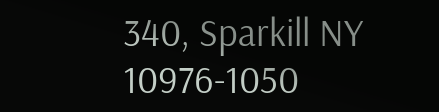340, Sparkill NY 10976-1050